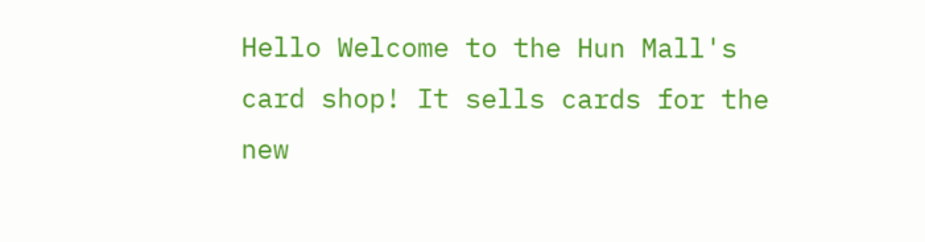Hello Welcome to the Hun Mall's card shop! It sells cards for the new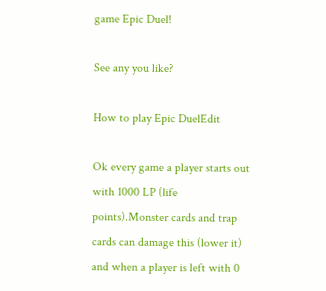game Epic Duel!

See any you like?

How to play Epic DuelEdit

Ok every game a player starts out with 1000 LP (life points).Monster cards and trap cards can damage this (lower it) and when a player is left with 0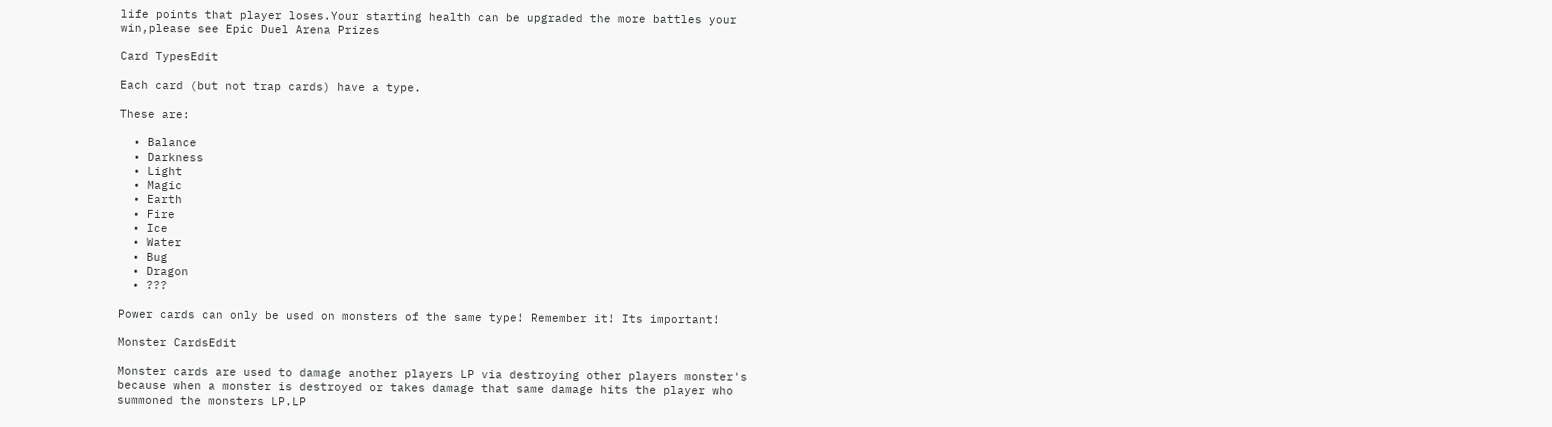life points that player loses.Your starting health can be upgraded the more battles your win,please see Epic Duel Arena Prizes

Card TypesEdit

Each card (but not trap cards) have a type.

These are:

  • Balance
  • Darkness
  • Light
  • Magic
  • Earth
  • Fire
  • Ice
  • Water
  • Bug
  • Dragon
  • ???

Power cards can only be used on monsters of the same type! Remember it! Its important!

Monster CardsEdit

Monster cards are used to damage another players LP via destroying other players monster's because when a monster is destroyed or takes damage that same damage hits the player who summoned the monsters LP.LP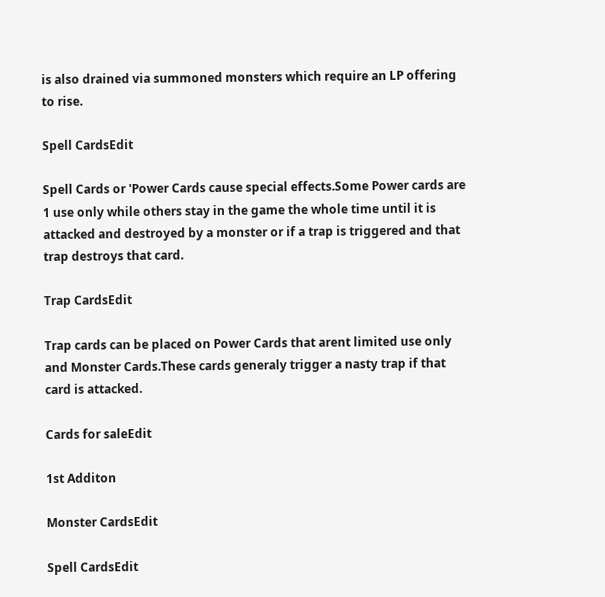is also drained via summoned monsters which require an LP offering to rise.

Spell CardsEdit

Spell Cards or 'Power Cards cause special effects.Some Power cards are 1 use only while others stay in the game the whole time until it is attacked and destroyed by a monster or if a trap is triggered and that trap destroys that card.

Trap CardsEdit

Trap cards can be placed on Power Cards that arent limited use only and Monster Cards.These cards generaly trigger a nasty trap if that card is attacked.

Cards for saleEdit

1st Additon

Monster CardsEdit

Spell CardsEdit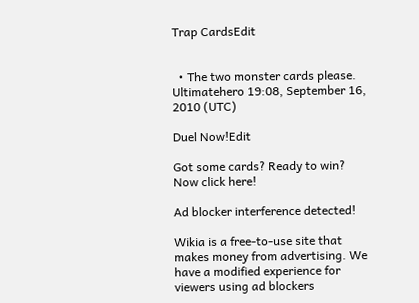Trap CardsEdit


  • The two monster cards please. Ultimatehero 19:08, September 16, 2010 (UTC)

Duel Now!Edit

Got some cards? Ready to win? Now click here!

Ad blocker interference detected!

Wikia is a free-to-use site that makes money from advertising. We have a modified experience for viewers using ad blockers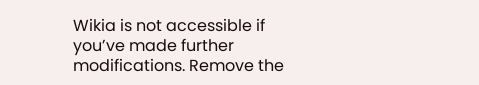Wikia is not accessible if you’ve made further modifications. Remove the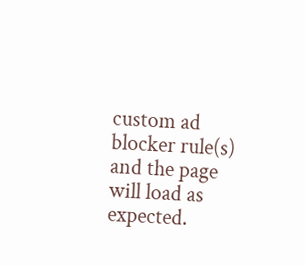custom ad blocker rule(s) and the page will load as expected.